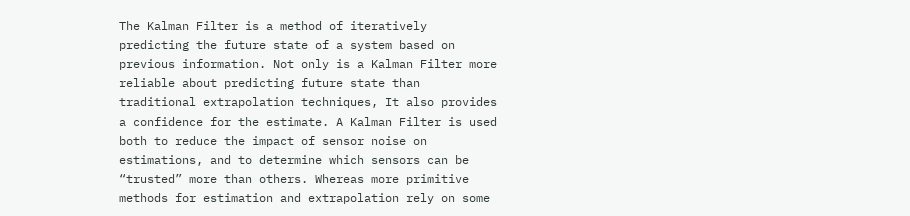The Kalman Filter is a method of iteratively predicting the future state of a system based on previous information. Not only is a Kalman Filter more reliable about predicting future state than traditional extrapolation techniques, It also provides a confidence for the estimate. A Kalman Filter is used both to reduce the impact of sensor noise on estimations, and to determine which sensors can be “trusted” more than others. Whereas more primitive methods for estimation and extrapolation rely on some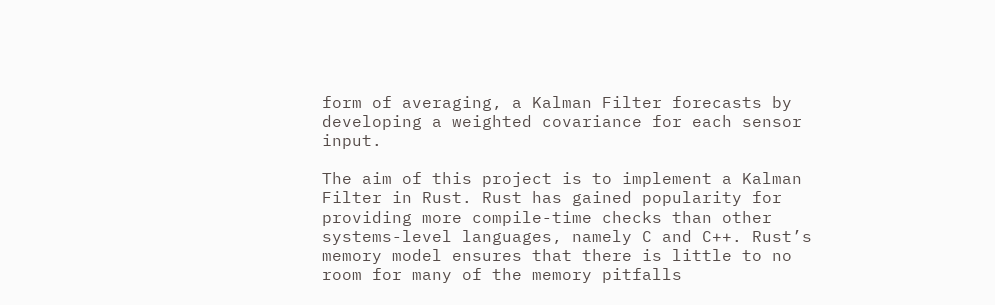form of averaging, a Kalman Filter forecasts by developing a weighted covariance for each sensor input.

The aim of this project is to implement a Kalman Filter in Rust. Rust has gained popularity for providing more compile-time checks than other systems-level languages, namely C and C++. Rust’s memory model ensures that there is little to no room for many of the memory pitfalls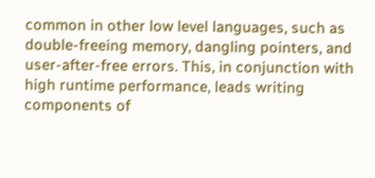common in other low level languages, such as double-freeing memory, dangling pointers, and user-after-free errors. This, in conjunction with high runtime performance, leads writing components of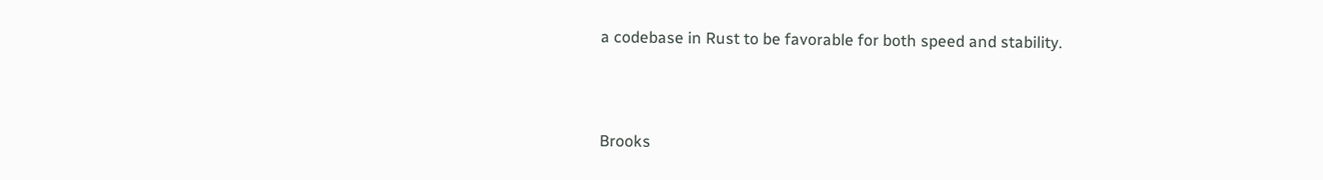a codebase in Rust to be favorable for both speed and stability.



Brooks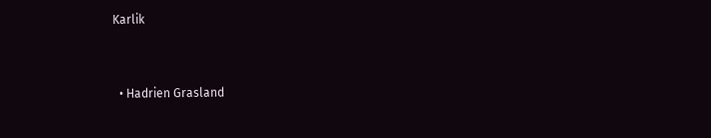Karlik


  • Hadrien Grasland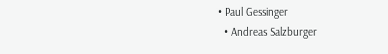• Paul Gessinger
  • Andreas Salzburger